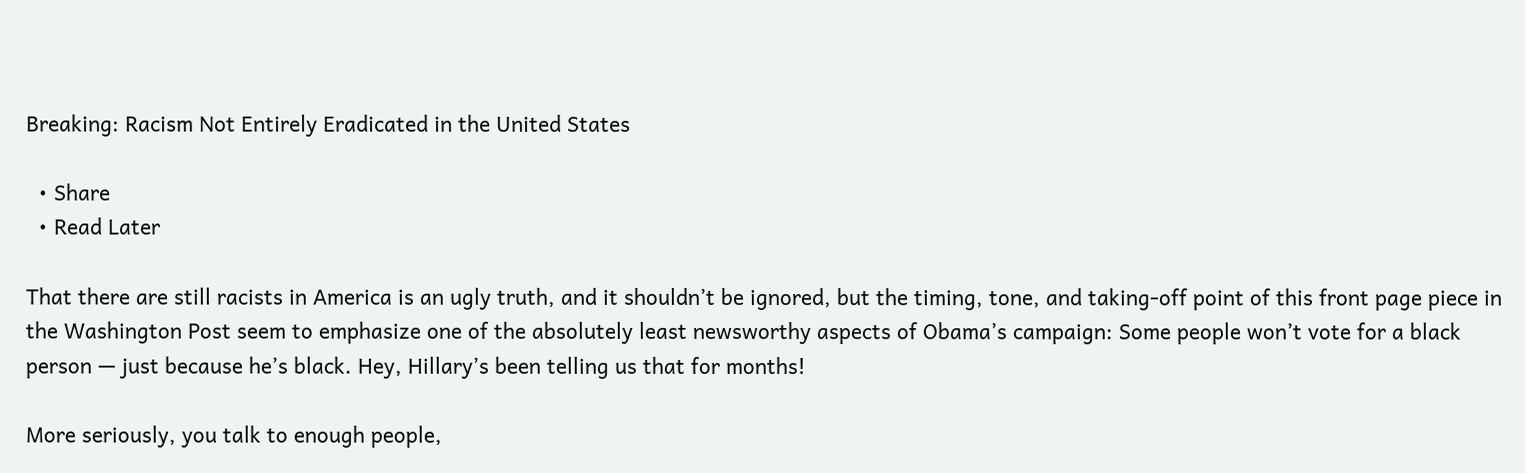Breaking: Racism Not Entirely Eradicated in the United States

  • Share
  • Read Later

That there are still racists in America is an ugly truth, and it shouldn’t be ignored, but the timing, tone, and taking-off point of this front page piece in the Washington Post seem to emphasize one of the absolutely least newsworthy aspects of Obama’s campaign: Some people won’t vote for a black person — just because he’s black. Hey, Hillary’s been telling us that for months!

More seriously, you talk to enough people,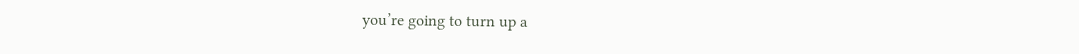you’re going to turn up a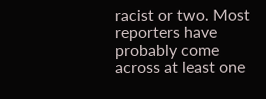racist or two. Most reporters have probably come across at least one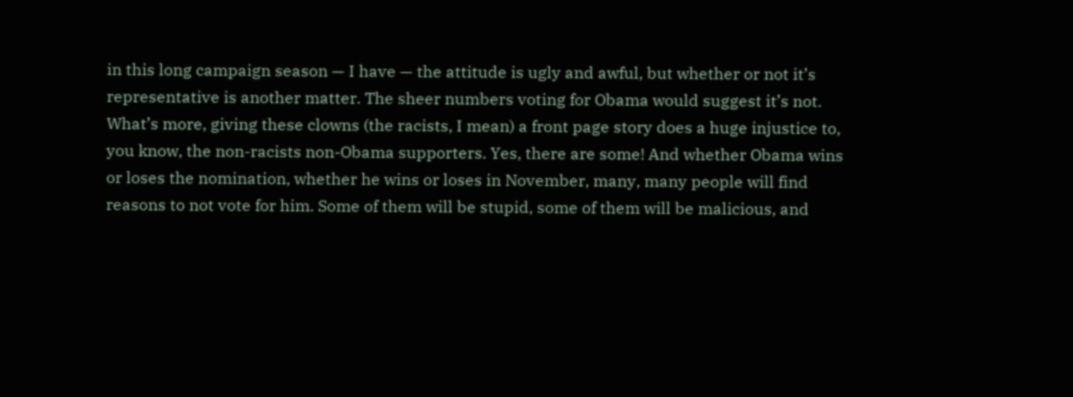in this long campaign season — I have — the attitude is ugly and awful, but whether or not it’s representative is another matter. The sheer numbers voting for Obama would suggest it’s not. What’s more, giving these clowns (the racists, I mean) a front page story does a huge injustice to, you know, the non-racists non-Obama supporters. Yes, there are some! And whether Obama wins or loses the nomination, whether he wins or loses in November, many, many people will find reasons to not vote for him. Some of them will be stupid, some of them will be malicious, and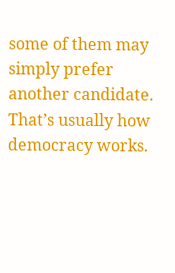some of them may simply prefer another candidate. That’s usually how democracy works.